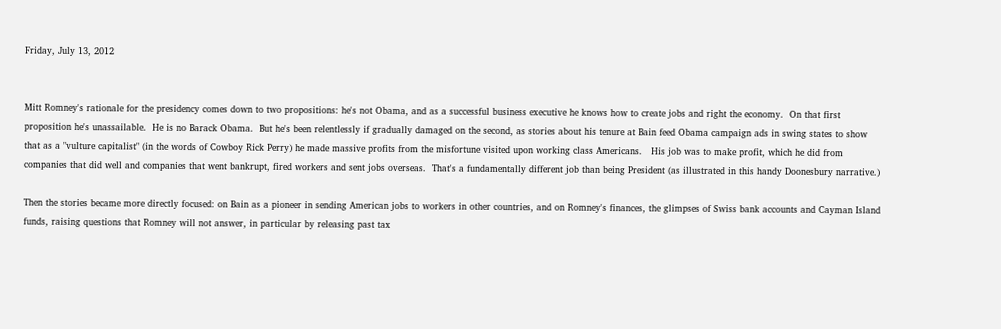Friday, July 13, 2012


Mitt Romney's rationale for the presidency comes down to two propositions: he's not Obama, and as a successful business executive he knows how to create jobs and right the economy.  On that first proposition he's unassailable.  He is no Barack Obama.  But he's been relentlessly if gradually damaged on the second, as stories about his tenure at Bain feed Obama campaign ads in swing states to show that as a "vulture capitalist" (in the words of Cowboy Rick Perry) he made massive profits from the misfortune visited upon working class Americans.   His job was to make profit, which he did from companies that did well and companies that went bankrupt, fired workers and sent jobs overseas.  That's a fundamentally different job than being President (as illustrated in this handy Doonesbury narrative.)

Then the stories became more directly focused: on Bain as a pioneer in sending American jobs to workers in other countries, and on Romney's finances, the glimpses of Swiss bank accounts and Cayman Island funds, raising questions that Romney will not answer, in particular by releasing past tax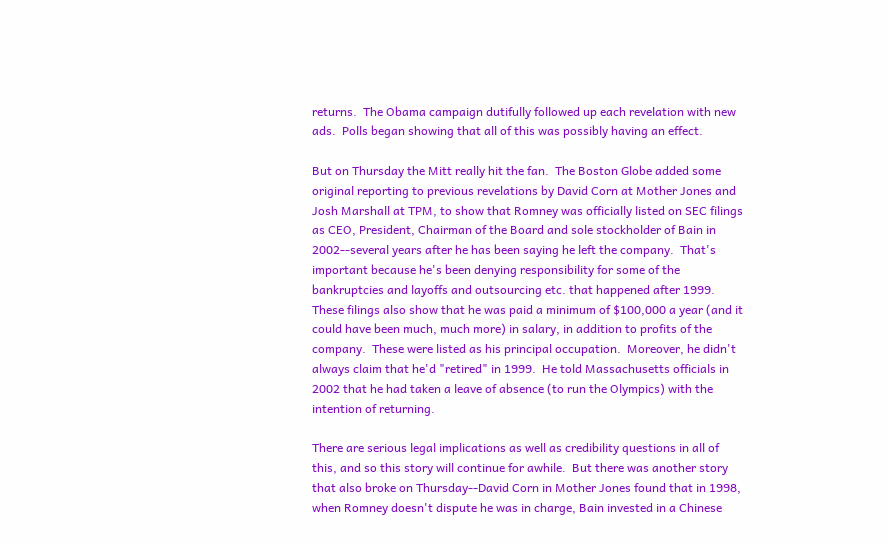returns.  The Obama campaign dutifully followed up each revelation with new ads.  Polls began showing that all of this was possibly having an effect.

But on Thursday the Mitt really hit the fan.  The Boston Globe added some original reporting to previous revelations by David Corn at Mother Jones and Josh Marshall at TPM, to show that Romney was officially listed on SEC filings as CEO, President, Chairman of the Board and sole stockholder of Bain in 2002--several years after he has been saying he left the company.  That's important because he's been denying responsibility for some of the bankruptcies and layoffs and outsourcing etc. that happened after 1999.  These filings also show that he was paid a minimum of $100,000 a year (and it could have been much, much more) in salary, in addition to profits of the company.  These were listed as his principal occupation.  Moreover, he didn't always claim that he'd "retired" in 1999.  He told Massachusetts officials in 2002 that he had taken a leave of absence (to run the Olympics) with the intention of returning.

There are serious legal implications as well as credibility questions in all of this, and so this story will continue for awhile.  But there was another story that also broke on Thursday--David Corn in Mother Jones found that in 1998, when Romney doesn't dispute he was in charge, Bain invested in a Chinese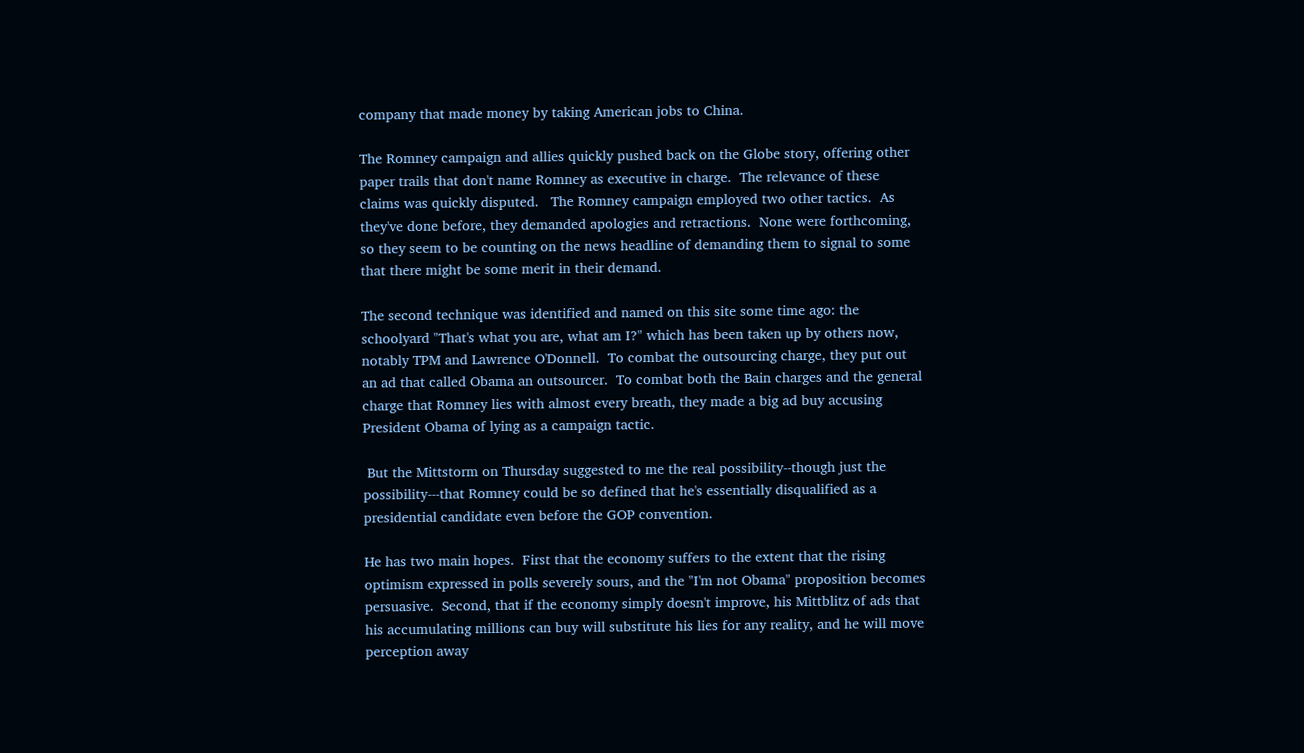company that made money by taking American jobs to China.

The Romney campaign and allies quickly pushed back on the Globe story, offering other paper trails that don't name Romney as executive in charge.  The relevance of these claims was quickly disputed.   The Romney campaign employed two other tactics.  As they've done before, they demanded apologies and retractions.  None were forthcoming, so they seem to be counting on the news headline of demanding them to signal to some that there might be some merit in their demand.

The second technique was identified and named on this site some time ago: the schoolyard "That's what you are, what am I?" which has been taken up by others now, notably TPM and Lawrence O'Donnell.  To combat the outsourcing charge, they put out an ad that called Obama an outsourcer.  To combat both the Bain charges and the general charge that Romney lies with almost every breath, they made a big ad buy accusing President Obama of lying as a campaign tactic.

 But the Mittstorm on Thursday suggested to me the real possibility--though just the possibility---that Romney could be so defined that he's essentially disqualified as a presidential candidate even before the GOP convention.

He has two main hopes.  First that the economy suffers to the extent that the rising optimism expressed in polls severely sours, and the "I'm not Obama" proposition becomes persuasive.  Second, that if the economy simply doesn't improve, his Mittblitz of ads that his accumulating millions can buy will substitute his lies for any reality, and he will move perception away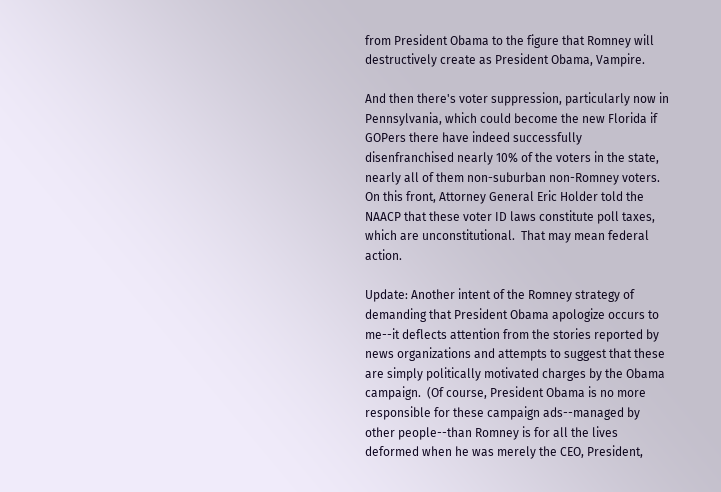from President Obama to the figure that Romney will destructively create as President Obama, Vampire.

And then there's voter suppression, particularly now in Pennsylvania, which could become the new Florida if GOPers there have indeed successfully disenfranchised nearly 10% of the voters in the state, nearly all of them non-suburban non-Romney voters.  On this front, Attorney General Eric Holder told the NAACP that these voter ID laws constitute poll taxes, which are unconstitutional.  That may mean federal action.

Update: Another intent of the Romney strategy of demanding that President Obama apologize occurs to me--it deflects attention from the stories reported by news organizations and attempts to suggest that these are simply politically motivated charges by the Obama campaign.  (Of course, President Obama is no more responsible for these campaign ads--managed by other people--than Romney is for all the lives deformed when he was merely the CEO, President,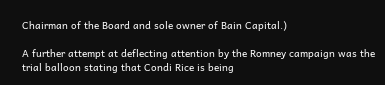Chairman of the Board and sole owner of Bain Capital.)

A further attempt at deflecting attention by the Romney campaign was the trial balloon stating that Condi Rice is being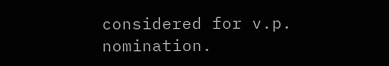considered for v.p. nomination.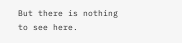But there is nothing to see here.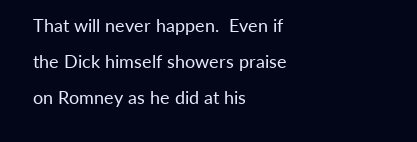That will never happen.  Even if the Dick himself showers praise on Romney as he did at his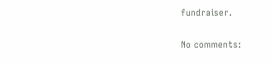fundraiser.

No comments: